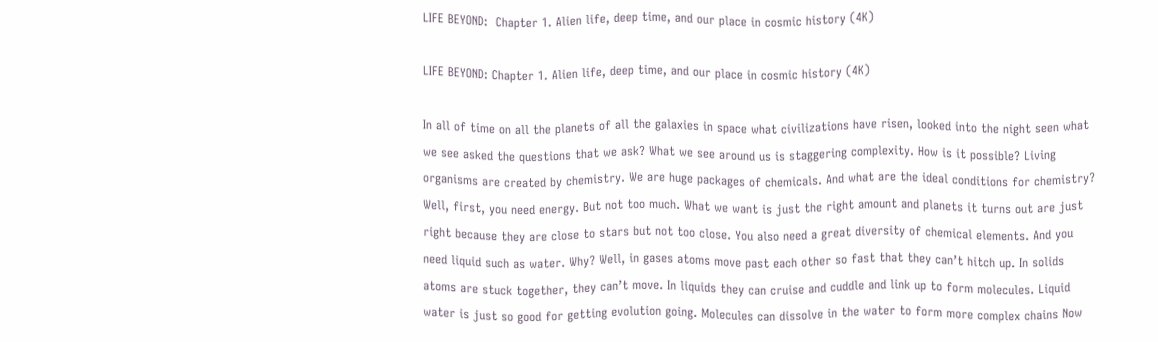LIFE BEYOND:  Chapter 1. Alien life, deep time, and our place in cosmic history (4K)

LIFE BEYOND: Chapter 1. Alien life, deep time, and our place in cosmic history (4K)

In all of time on all the planets of all the galaxies in space what civilizations have risen, looked into the night seen what we see asked the questions that we ask? What we see around us is staggering complexity. How is it possible? Living organisms are created by chemistry. We are huge packages of chemicals. And what are the ideal conditions for chemistry? Well, first, you need energy. But not too much. What we want is just the right amount and planets it turns out are just right because they are close to stars but not too close. You also need a great diversity of chemical elements. And you need liquid such as water. Why? Well, in gases atoms move past each other so fast that they can’t hitch up. In solids atoms are stuck together, they can’t move. In liquids they can cruise and cuddle and link up to form molecules. Liquid water is just so good for getting evolution going. Molecules can dissolve in the water to form more complex chains Now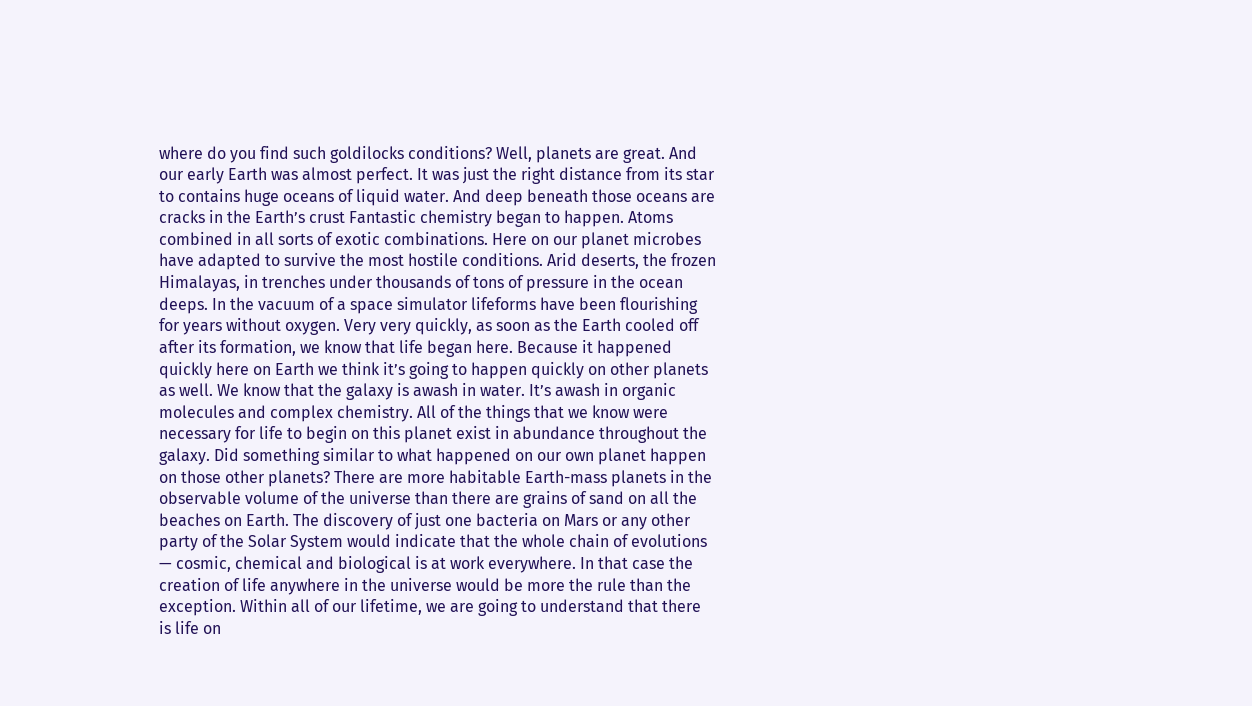where do you find such goldilocks conditions? Well, planets are great. And our early Earth was almost perfect. It was just the right distance from its star to contains huge oceans of liquid water. And deep beneath those oceans are cracks in the Earth’s crust Fantastic chemistry began to happen. Atoms combined in all sorts of exotic combinations. Here on our planet microbes have adapted to survive the most hostile conditions. Arid deserts, the frozen Himalayas, in trenches under thousands of tons of pressure in the ocean deeps. In the vacuum of a space simulator lifeforms have been flourishing for years without oxygen. Very very quickly, as soon as the Earth cooled off after its formation, we know that life began here. Because it happened quickly here on Earth we think it’s going to happen quickly on other planets as well. We know that the galaxy is awash in water. It’s awash in organic molecules and complex chemistry. All of the things that we know were necessary for life to begin on this planet exist in abundance throughout the galaxy. Did something similar to what happened on our own planet happen on those other planets? There are more habitable Earth-mass planets in the observable volume of the universe than there are grains of sand on all the beaches on Earth. The discovery of just one bacteria on Mars or any other party of the Solar System would indicate that the whole chain of evolutions — cosmic, chemical and biological is at work everywhere. In that case the creation of life anywhere in the universe would be more the rule than the exception. Within all of our lifetime, we are going to understand that there is life on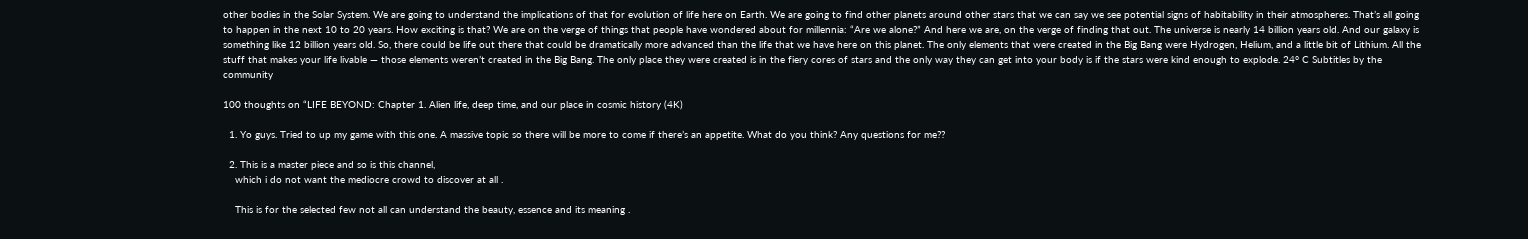other bodies in the Solar System. We are going to understand the implications of that for evolution of life here on Earth. We are going to find other planets around other stars that we can say we see potential signs of habitability in their atmospheres. That’s all going to happen in the next 10 to 20 years. How exciting is that? We are on the verge of things that people have wondered about for millennia: “Are we alone?” And here we are, on the verge of finding that out. The universe is nearly 14 billion years old. And our galaxy is something like 12 billion years old. So, there could be life out there that could be dramatically more advanced than the life that we have here on this planet. The only elements that were created in the Big Bang were Hydrogen, Helium, and a little bit of Lithium. All the stuff that makes your life livable — those elements weren’t created in the Big Bang. The only place they were created is in the fiery cores of stars and the only way they can get into your body is if the stars were kind enough to explode. 24° C Subtitles by the community

100 thoughts on “LIFE BEYOND: Chapter 1. Alien life, deep time, and our place in cosmic history (4K)

  1. Yo guys. Tried to up my game with this one. A massive topic so there will be more to come if there’s an appetite. What do you think? Any questions for me??

  2. This is a master piece and so is this channel,
    which i do not want the mediocre crowd to discover at all .

    This is for the selected few not all can understand the beauty, essence and its meaning .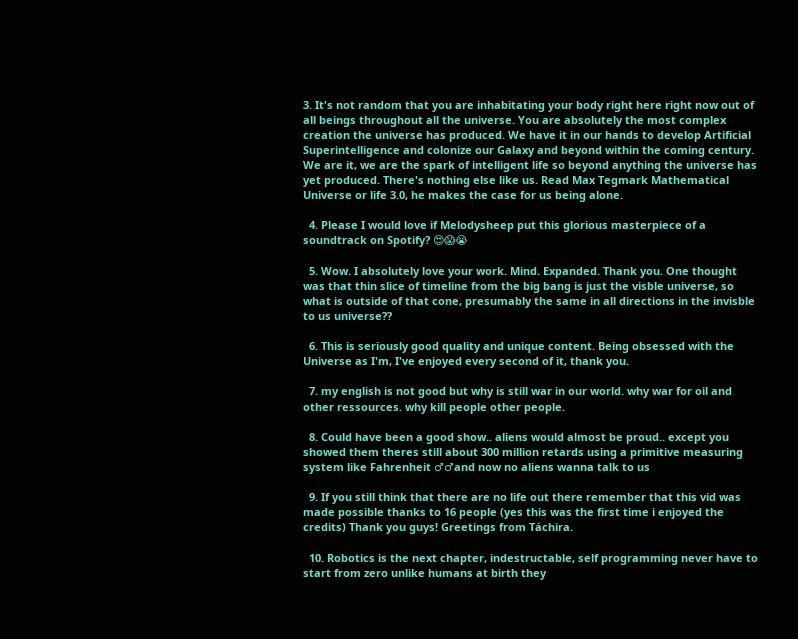3. It's not random that you are inhabitating your body right here right now out of all beings throughout all the universe. You are absolutely the most complex creation the universe has produced. We have it in our hands to develop Artificial Superintelligence and colonize our Galaxy and beyond within the coming century. We are it, we are the spark of intelligent life so beyond anything the universe has yet produced. There's nothing else like us. Read Max Tegmark Mathematical Universe or life 3.0, he makes the case for us being alone.

  4. Please I would love if Melodysheep put this glorious masterpiece of a soundtrack on Spotify? 😍😱😭

  5. Wow. I absolutely love your work. Mind. Expanded. Thank you. One thought was that thin slice of timeline from the big bang is just the visble universe, so what is outside of that cone, presumably the same in all directions in the invisble to us universe??

  6. This is seriously good quality and unique content. Being obsessed with the Universe as I'm, I've enjoyed every second of it, thank you.

  7. my english is not good but why is still war in our world. why war for oil and other ressources. why kill people other people.

  8. Could have been a good show.. aliens would almost be proud.. except you showed them theres still about 300 million retards using a primitive measuring system like Fahrenheit ♂♂and now no aliens wanna talk to us

  9. If you still think that there are no life out there remember that this vid was made possible thanks to 16 people (yes this was the first time i enjoyed the credits) Thank you guys! Greetings from Táchira.

  10. Robotics is the next chapter, indestructable, self programming never have to start from zero unlike humans at birth they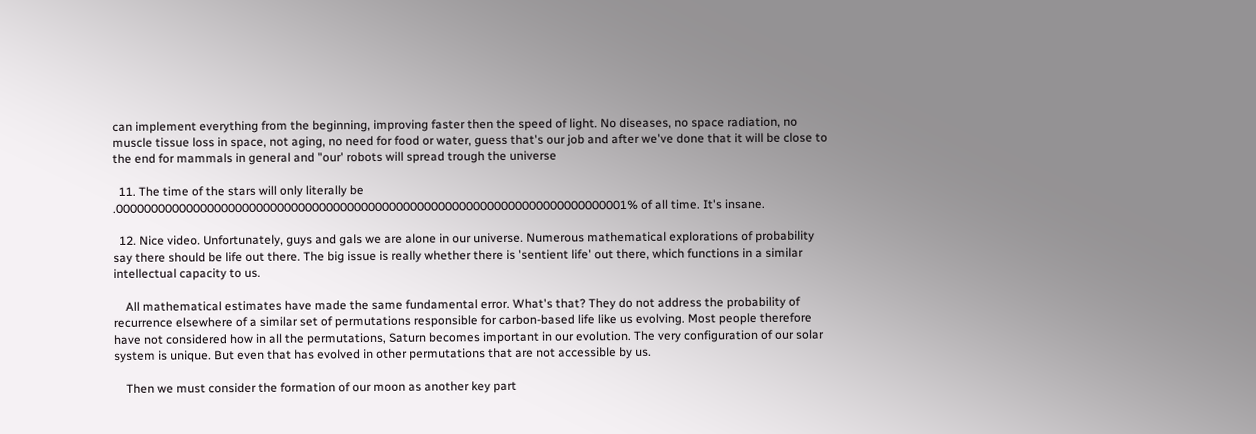can implement everything from the beginning, improving faster then the speed of light. No diseases, no space radiation, no muscle tissue loss in space, not aging, no need for food or water, guess that's our job and after we've done that it will be close to the end for mammals in general and "our' robots will spread trough the universe

  11. The time of the stars will only literally be .0000000000000000000000000000000000000000000000000000000000000000000000001% of all time. It's insane.

  12. Nice video. Unfortunately, guys and gals we are alone in our universe. Numerous mathematical explorations of probability say there should be life out there. The big issue is really whether there is 'sentient life' out there, which functions in a similar intellectual capacity to us.

    All mathematical estimates have made the same fundamental error. What's that? They do not address the probability of recurrence elsewhere of a similar set of permutations responsible for carbon-based life like us evolving. Most people therefore have not considered how in all the permutations, Saturn becomes important in our evolution. The very configuration of our solar system is unique. But even that has evolved in other permutations that are not accessible by us.

    Then we must consider the formation of our moon as another key part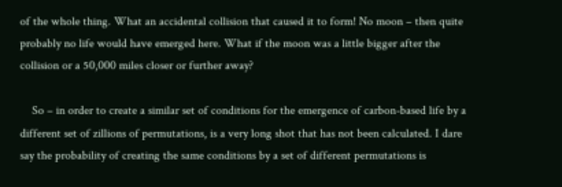of the whole thing. What an accidental collision that caused it to form! No moon – then quite probably no life would have emerged here. What if the moon was a little bigger after the collision or a 50,000 miles closer or further away?

    So – in order to create a similar set of conditions for the emergence of carbon-based life by a different set of zillions of permutations, is a very long shot that has not been calculated. I dare say the probability of creating the same conditions by a set of different permutations is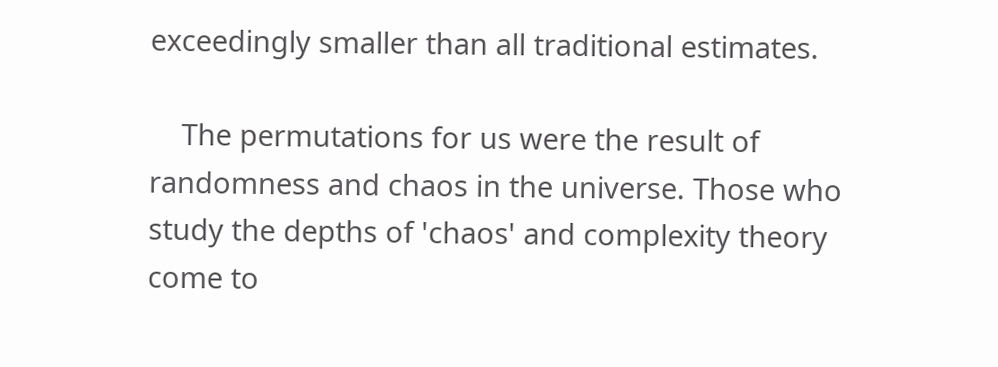exceedingly smaller than all traditional estimates.

    The permutations for us were the result of randomness and chaos in the universe. Those who study the depths of 'chaos' and complexity theory come to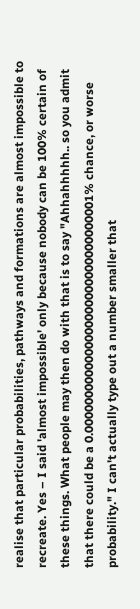realise that particular probabilities, pathways and formations are almost impossible to recreate. Yes – I said 'almost impossible' only because nobody can be 100% certain of these things. What people may then do with that is to say "Ahhahhhhh.. so you admit that there could be a 0.0000000000000000000000000000000001% chance, or worse probability." I can't actually type out a number smaller that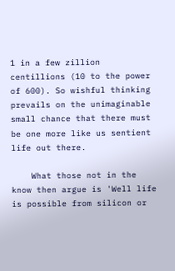1 in a few zillion centillions (10 to the power of 600). So wishful thinking prevails on the unimaginable small chance that there must be one more like us sentient life out there.

    What those not in the know then argue is 'Well life is possible from silicon or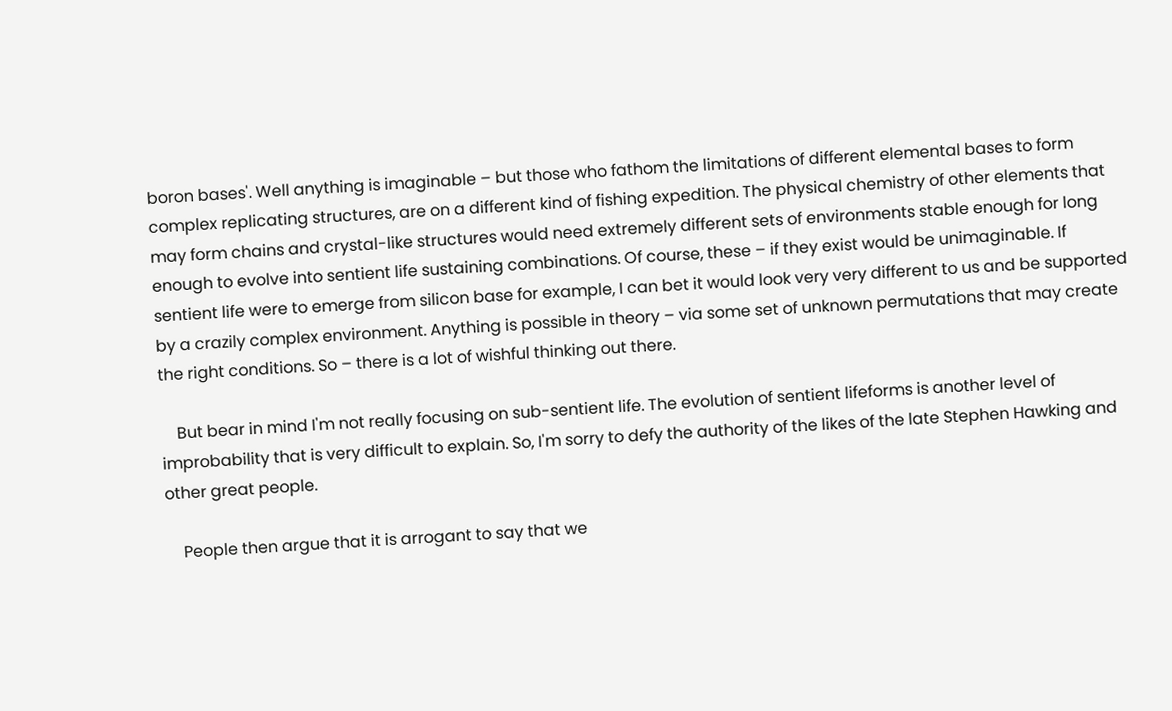boron bases'. Well anything is imaginable – but those who fathom the limitations of different elemental bases to form complex replicating structures, are on a different kind of fishing expedition. The physical chemistry of other elements that may form chains and crystal-like structures would need extremely different sets of environments stable enough for long enough to evolve into sentient life sustaining combinations. Of course, these – if they exist would be unimaginable. If sentient life were to emerge from silicon base for example, I can bet it would look very very different to us and be supported by a crazily complex environment. Anything is possible in theory – via some set of unknown permutations that may create the right conditions. So – there is a lot of wishful thinking out there.

    But bear in mind I'm not really focusing on sub-sentient life. The evolution of sentient lifeforms is another level of improbability that is very difficult to explain. So, I'm sorry to defy the authority of the likes of the late Stephen Hawking and other great people.

    People then argue that it is arrogant to say that we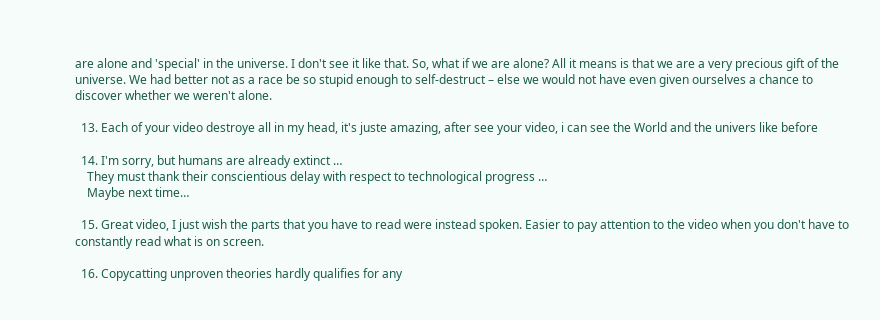are alone and 'special' in the universe. I don't see it like that. So, what if we are alone? All it means is that we are a very precious gift of the universe. We had better not as a race be so stupid enough to self-destruct – else we would not have even given ourselves a chance to discover whether we weren't alone.

  13. Each of your video destroye all in my head, it's juste amazing, after see your video, i can see the World and the univers like before

  14. I'm sorry, but humans are already extinct …
    They must thank their conscientious delay with respect to technological progress …
    Maybe next time…

  15. Great video, I just wish the parts that you have to read were instead spoken. Easier to pay attention to the video when you don't have to constantly read what is on screen.

  16. Copycatting unproven theories hardly qualifies for any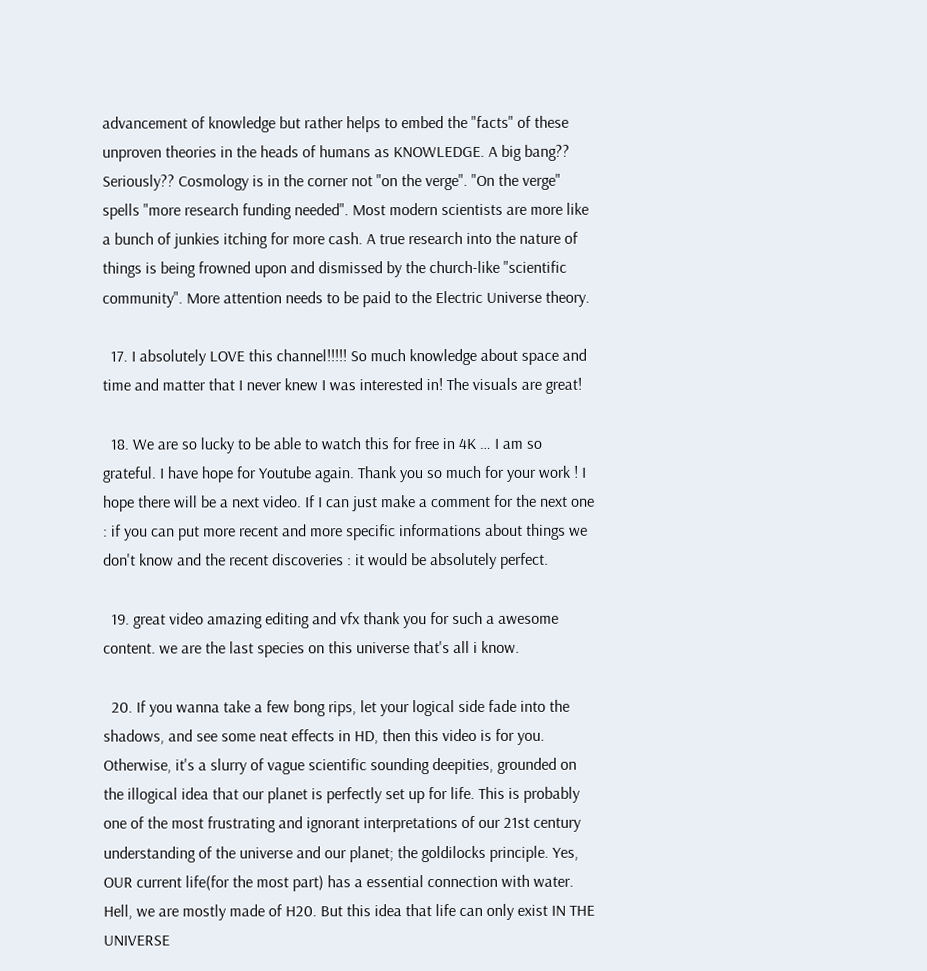advancement of knowledge but rather helps to embed the "facts" of these unproven theories in the heads of humans as KNOWLEDGE. A big bang?? Seriously?? Cosmology is in the corner not "on the verge". "On the verge" spells "more research funding needed". Most modern scientists are more like a bunch of junkies itching for more cash. A true research into the nature of things is being frowned upon and dismissed by the church-like "scientific community". More attention needs to be paid to the Electric Universe theory.

  17. I absolutely LOVE this channel!!!!! So much knowledge about space and time and matter that I never knew I was interested in! The visuals are great!

  18. We are so lucky to be able to watch this for free in 4K … I am so grateful. I have hope for Youtube again. Thank you so much for your work ! I hope there will be a next video. If I can just make a comment for the next one : if you can put more recent and more specific informations about things we don't know and the recent discoveries : it would be absolutely perfect.

  19. great video amazing editing and vfx thank you for such a awesome content. we are the last species on this universe that's all i know.

  20. If you wanna take a few bong rips, let your logical side fade into the shadows, and see some neat effects in HD, then this video is for you. Otherwise, it's a slurry of vague scientific sounding deepities, grounded on the illogical idea that our planet is perfectly set up for life. This is probably one of the most frustrating and ignorant interpretations of our 21st century understanding of the universe and our planet; the goldilocks principle. Yes, OUR current life(for the most part) has a essential connection with water. Hell, we are mostly made of H20. But this idea that life can only exist IN THE UNIVERSE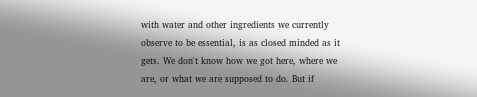with water and other ingredients we currently observe to be essential, is as closed minded as it gets. We don't know how we got here, where we are, or what we are supposed to do. But if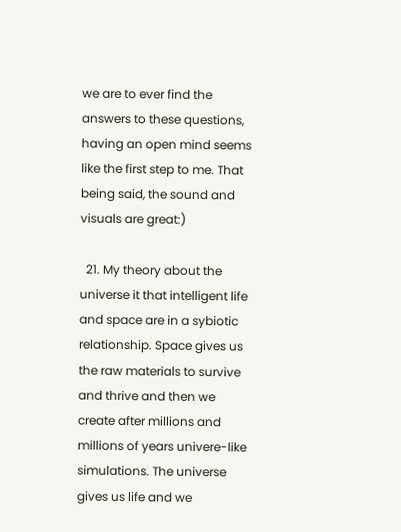we are to ever find the answers to these questions, having an open mind seems like the first step to me. That being said, the sound and visuals are great:)

  21. My theory about the universe it that intelligent life and space are in a sybiotic relationship. Space gives us the raw materials to survive and thrive and then we create after millions and millions of years univere-like simulations. The universe gives us life and we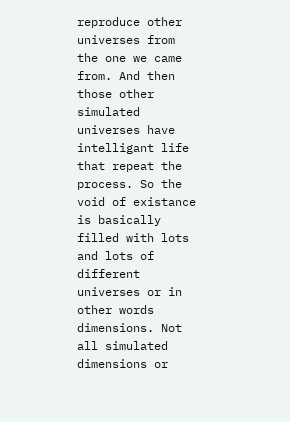reproduce other universes from the one we came from. And then those other simulated universes have intelligant life that repeat the process. So the void of existance is basically filled with lots and lots of different universes or in other words dimensions. Not all simulated dimensions or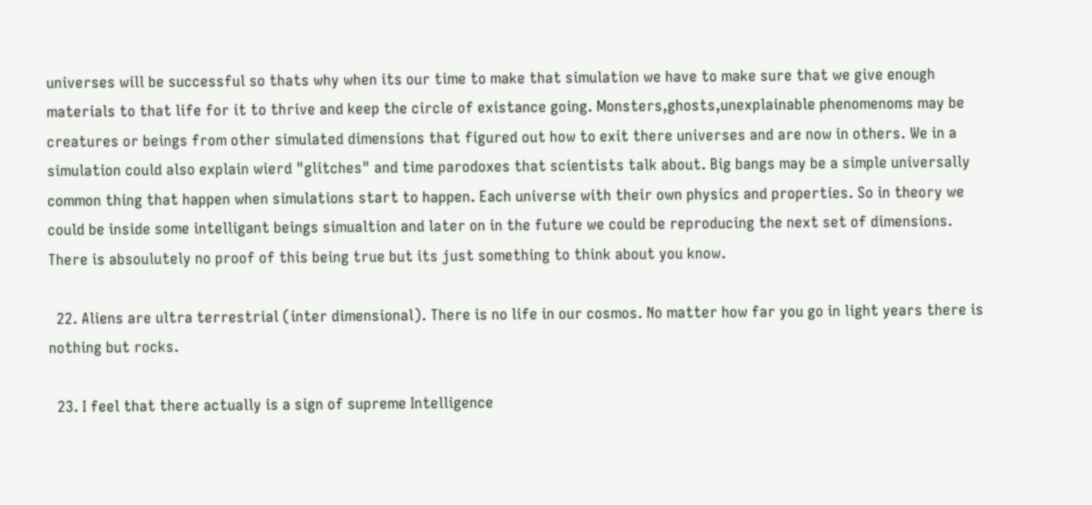universes will be successful so thats why when its our time to make that simulation we have to make sure that we give enough materials to that life for it to thrive and keep the circle of existance going. Monsters,ghosts,unexplainable phenomenoms may be creatures or beings from other simulated dimensions that figured out how to exit there universes and are now in others. We in a simulation could also explain wierd "glitches" and time parodoxes that scientists talk about. Big bangs may be a simple universally common thing that happen when simulations start to happen. Each universe with their own physics and properties. So in theory we could be inside some intelligant beings simualtion and later on in the future we could be reproducing the next set of dimensions. There is absoulutely no proof of this being true but its just something to think about you know.

  22. Aliens are ultra terrestrial (inter dimensional). There is no life in our cosmos. No matter how far you go in light years there is nothing but rocks.

  23. I feel that there actually is a sign of supreme Intelligence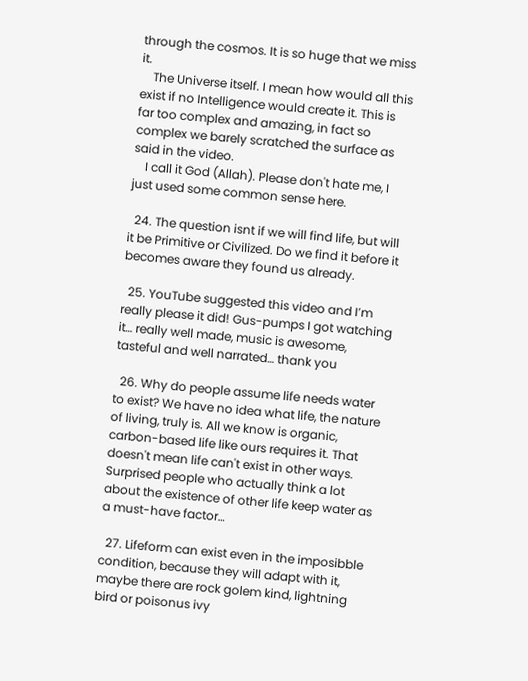through the cosmos. It is so huge that we miss it.
    The Universe itself. I mean how would all this exist if no Intelligence would create it. This is far too complex and amazing, in fact so complex we barely scratched the surface as said in the video.
    I call it God (Allah). Please don't hate me, I just used some common sense here.

  24. The question isnt if we will find life, but will it be Primitive or Civilized. Do we find it before it becomes aware they found us already.

  25. YouTube suggested this video and I’m really please it did! Gus-pumps I got watching it… really well made, music is awesome, tasteful and well narrated… thank you

  26. Why do people assume life needs water to exist? We have no idea what life, the nature of living, truly is. All we know is organic, carbon-based life like ours requires it. That doesn't mean life can't exist in other ways. Surprised people who actually think a lot about the existence of other life keep water as a must-have factor…

  27. Lifeform can exist even in the imposibble condition, because they will adapt with it, maybe there are rock golem kind, lightning bird or poisonus ivy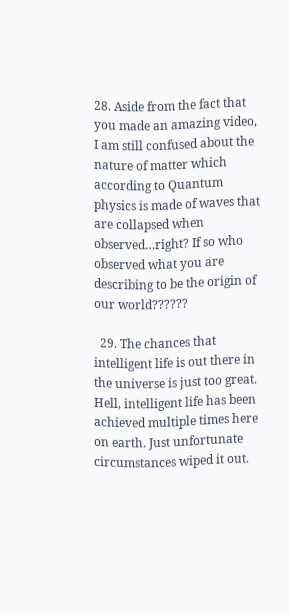28. Aside from the fact that you made an amazing video, I am still confused about the nature of matter which according to Quantum physics is made of waves that are collapsed when observed…right? If so who observed what you are describing to be the origin of our world??????

  29. The chances that intelligent life is out there in the universe is just too great. Hell, intelligent life has been achieved multiple times here on earth. Just unfortunate circumstances wiped it out.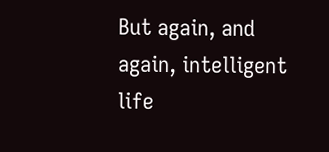But again, and again, intelligent life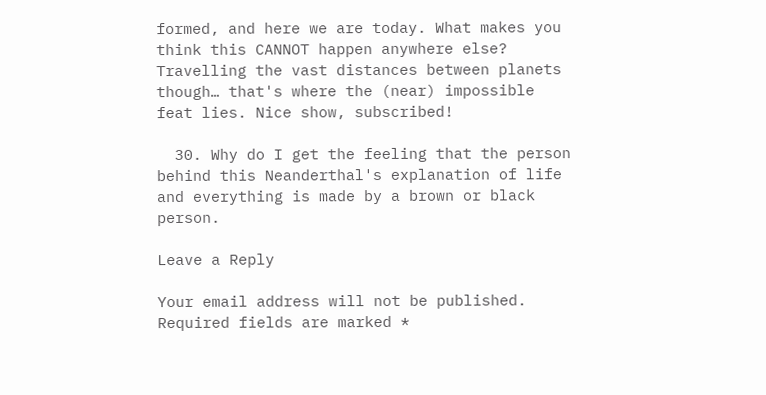formed, and here we are today. What makes you think this CANNOT happen anywhere else? Travelling the vast distances between planets though… that's where the (near) impossible feat lies. Nice show, subscribed!

  30. Why do I get the feeling that the person behind this Neanderthal's explanation of life and everything is made by a brown or black person.

Leave a Reply

Your email address will not be published. Required fields are marked *